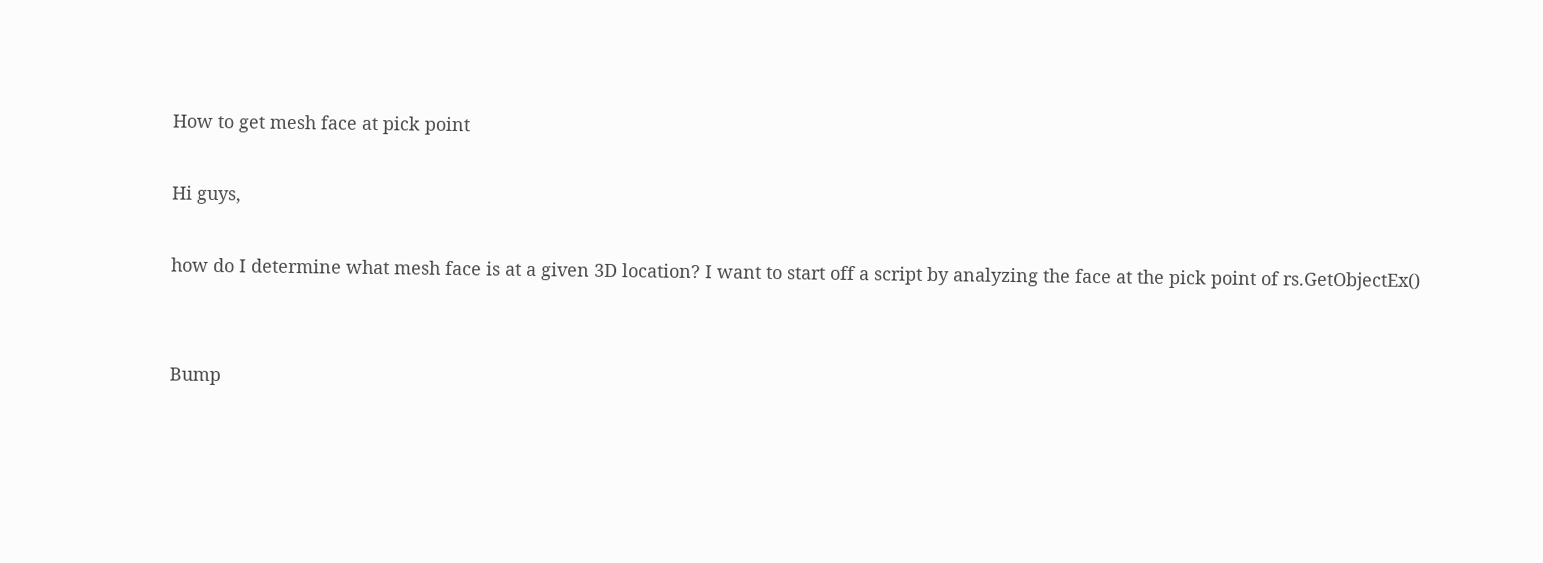How to get mesh face at pick point

Hi guys,

how do I determine what mesh face is at a given 3D location? I want to start off a script by analyzing the face at the pick point of rs.GetObjectEx()


Bump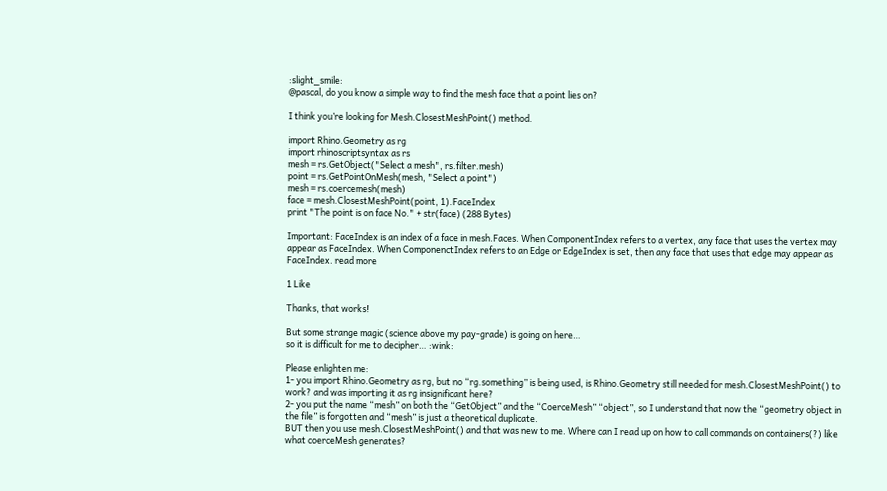:slight_smile:
@pascal, do you know a simple way to find the mesh face that a point lies on?

I think you’re looking for Mesh.ClosestMeshPoint() method.

import Rhino.Geometry as rg
import rhinoscriptsyntax as rs
mesh = rs.GetObject("Select a mesh", rs.filter.mesh)
point = rs.GetPointOnMesh(mesh, "Select a point")
mesh = rs.coercemesh(mesh)
face = mesh.ClosestMeshPoint(point, 1).FaceIndex
print "The point is on face No." + str(face) (288 Bytes)

Important: FaceIndex is an index of a face in mesh.Faces. When ComponentIndex refers to a vertex, any face that uses the vertex may appear as FaceIndex. When ComponenctIndex refers to an Edge or EdgeIndex is set, then any face that uses that edge may appear as FaceIndex. read more

1 Like

Thanks, that works!

But some strange magic (science above my pay-grade) is going on here…
so it is difficult for me to decipher… :wink:

Please enlighten me:
1- you import Rhino.Geometry as rg, but no “rg.something” is being used, is Rhino.Geometry still needed for mesh.ClosestMeshPoint() to work? and was importing it as rg insignificant here?
2- you put the name “mesh” on both the “GetObject” and the “CoerceMesh” “object”, so I understand that now the “geometry object in the file” is forgotten and “mesh” is just a theoretical duplicate.
BUT then you use mesh.ClosestMeshPoint() and that was new to me. Where can I read up on how to call commands on containers(?) like what coerceMesh generates?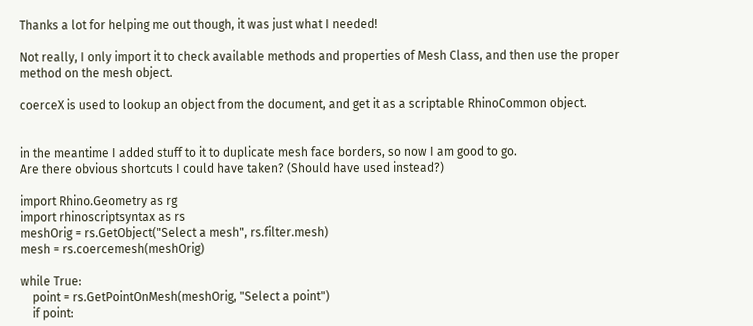Thanks a lot for helping me out though, it was just what I needed!

Not really, I only import it to check available methods and properties of Mesh Class, and then use the proper method on the mesh object.

coerceX is used to lookup an object from the document, and get it as a scriptable RhinoCommon object.


in the meantime I added stuff to it to duplicate mesh face borders, so now I am good to go.
Are there obvious shortcuts I could have taken? (Should have used instead?)

import Rhino.Geometry as rg
import rhinoscriptsyntax as rs
meshOrig = rs.GetObject("Select a mesh", rs.filter.mesh)
mesh = rs.coercemesh(meshOrig)

while True:
    point = rs.GetPointOnMesh(meshOrig, "Select a point")
    if point: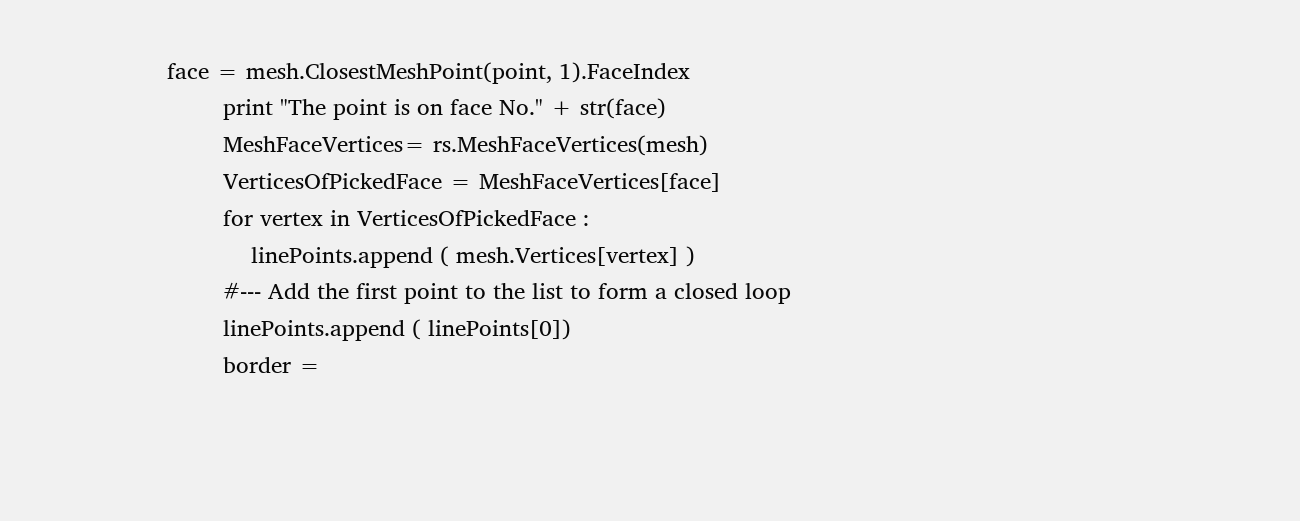face = mesh.ClosestMeshPoint(point, 1).FaceIndex
        print "The point is on face No." + str(face)
        MeshFaceVertices= rs.MeshFaceVertices(mesh)
        VerticesOfPickedFace = MeshFaceVertices[face]
        for vertex in VerticesOfPickedFace :
            linePoints.append ( mesh.Vertices[vertex] )
        #--- Add the first point to the list to form a closed loop
        linePoints.append ( linePoints[0])
        border =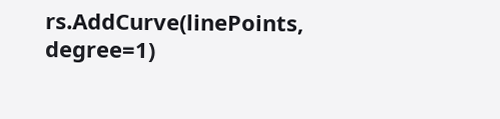rs.AddCurve(linePoints, degree=1)